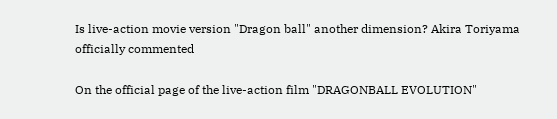Is live-action movie version "Dragon ball" another dimension? Akira Toriyama officially commented

On the official page of the live-action film "DRAGONBALL EVOLUTION"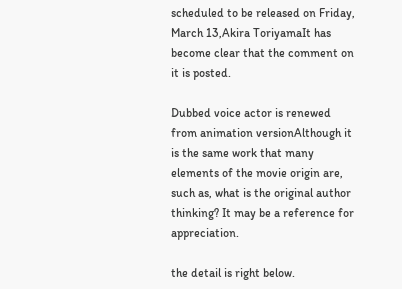scheduled to be released on Friday, March 13,Akira ToriyamaIt has become clear that the comment on it is posted.

Dubbed voice actor is renewed from animation versionAlthough it is the same work that many elements of the movie origin are, such as, what is the original author thinking? It may be a reference for appreciation.

the detail is right below.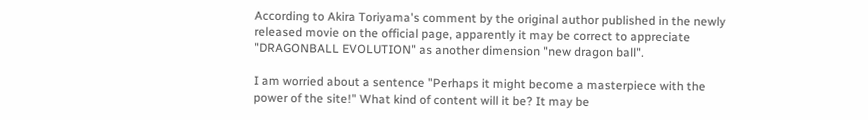According to Akira Toriyama's comment by the original author published in the newly released movie on the official page, apparently it may be correct to appreciate "DRAGONBALL EVOLUTION" as another dimension "new dragon ball".

I am worried about a sentence "Perhaps it might become a masterpiece with the power of the site!" What kind of content will it be? It may be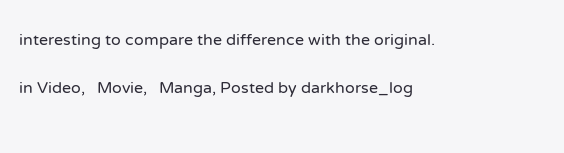interesting to compare the difference with the original.

in Video,   Movie,   Manga, Posted by darkhorse_log